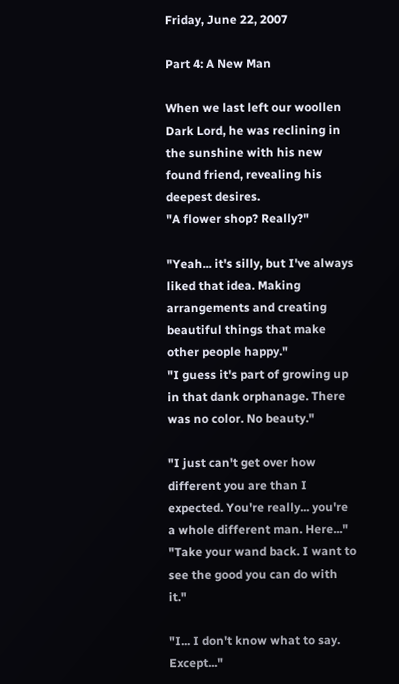Friday, June 22, 2007

Part 4: A New Man

When we last left our woollen Dark Lord, he was reclining in the sunshine with his new found friend, revealing his deepest desires.
"A flower shop? Really?"

"Yeah... it's silly, but I've always liked that idea. Making arrangements and creating beautiful things that make other people happy."
"I guess it's part of growing up in that dank orphanage. There was no color. No beauty."

"I just can't get over how different you are than I expected. You're really... you're a whole different man. Here..."
"Take your wand back. I want to see the good you can do with it."

"I... I don't know what to say. Except..."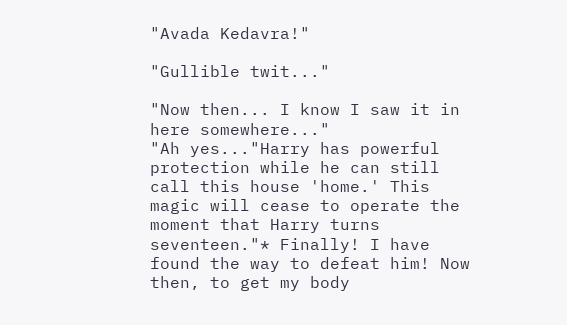"Avada Kedavra!"

"Gullible twit..."

"Now then... I know I saw it in here somewhere..."
"Ah yes..."Harry has powerful protection while he can still call this house 'home.' This magic will cease to operate the moment that Harry turns seventeen."* Finally! I have found the way to defeat him! Now then, to get my body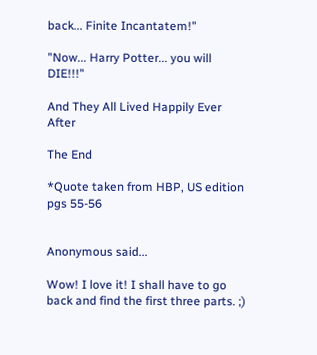back... Finite Incantatem!"

"Now... Harry Potter... you will DIE!!!"

And They All Lived Happily Ever After

The End

*Quote taken from HBP, US edition pgs 55-56


Anonymous said...

Wow! I love it! I shall have to go back and find the first three parts. ;)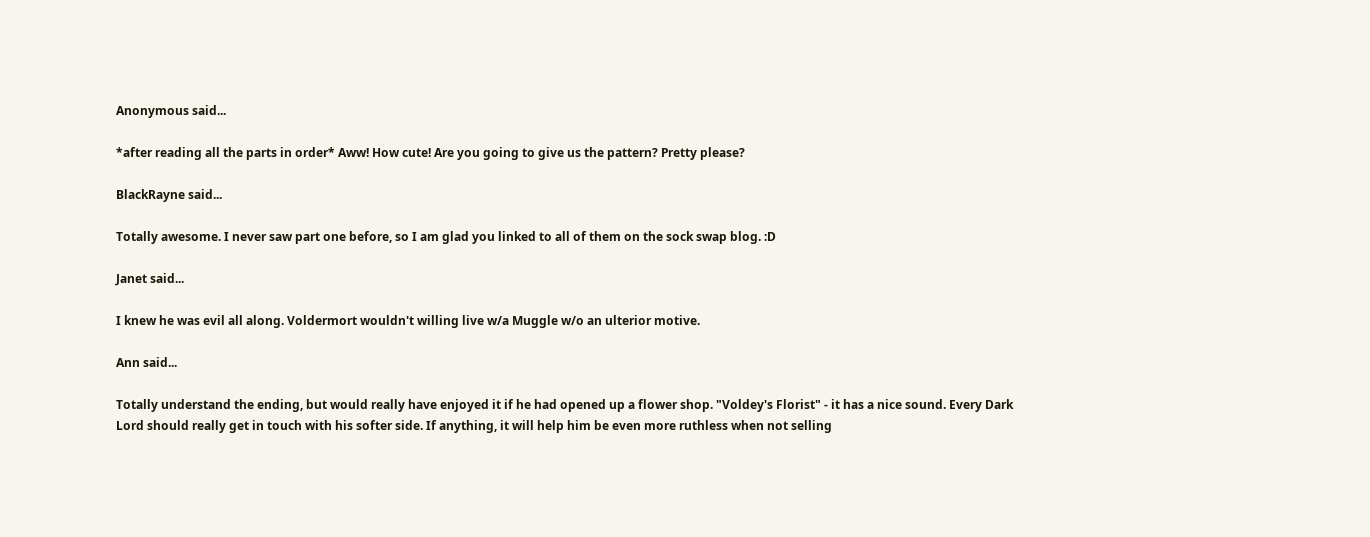Anonymous said...

*after reading all the parts in order* Aww! How cute! Are you going to give us the pattern? Pretty please?

BlackRayne said...

Totally awesome. I never saw part one before, so I am glad you linked to all of them on the sock swap blog. :D

Janet said...

I knew he was evil all along. Voldermort wouldn't willing live w/a Muggle w/o an ulterior motive.

Ann said...

Totally understand the ending, but would really have enjoyed it if he had opened up a flower shop. "Voldey's Florist" - it has a nice sound. Every Dark Lord should really get in touch with his softer side. If anything, it will help him be even more ruthless when not selling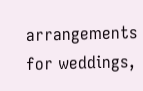arrangements for weddings,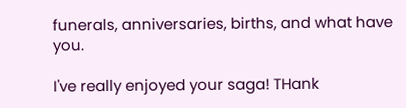funerals, anniversaries, births, and what have you.

I've really enjoyed your saga! THank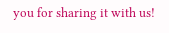you for sharing it with us!